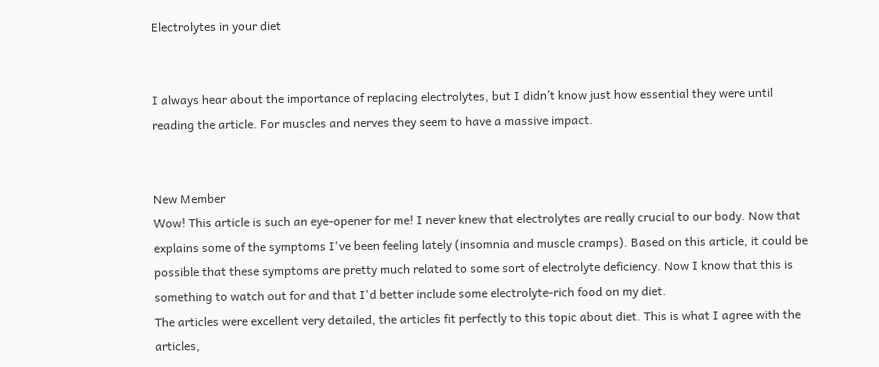Electrolytes in your diet


I always hear about the importance of replacing electrolytes, but I didn’t know just how essential they were until reading the article. For muscles and nerves they seem to have a massive impact.


New Member
Wow! This article is such an eye-opener for me! I never knew that electrolytes are really crucial to our body. Now that explains some of the symptoms I've been feeling lately (insomnia and muscle cramps). Based on this article, it could be possible that these symptoms are pretty much related to some sort of electrolyte deficiency. Now I know that this is something to watch out for and that I'd better include some electrolyte-rich food on my diet.
The articles were excellent very detailed, the articles fit perfectly to this topic about diet. This is what I agree with the articles,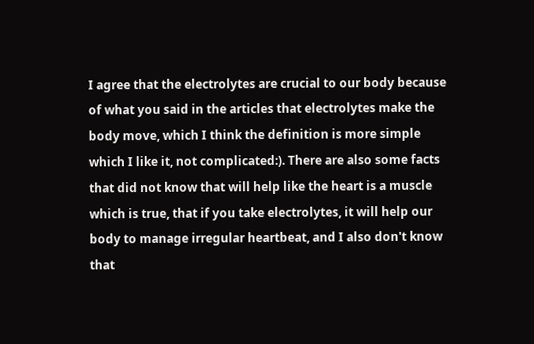I agree that the electrolytes are crucial to our body because of what you said in the articles that electrolytes make the body move, which I think the definition is more simple which I like it, not complicated:). There are also some facts that did not know that will help like the heart is a muscle which is true, that if you take electrolytes, it will help our body to manage irregular heartbeat, and I also don't know that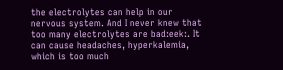the electrolytes can help in our nervous system. And I never knew that too many electrolytes are bad:eek:. It can cause headaches, hyperkalemia, which is too much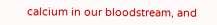calcium in our bloodstream, and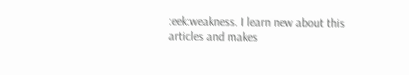:eek:weakness. I learn new about this articles and makes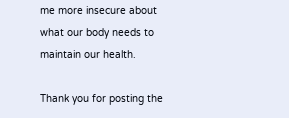me more insecure about what our body needs to maintain our health.

Thank you for posting the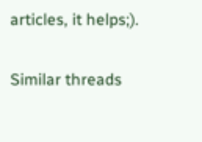articles, it helps;).

Similar threads